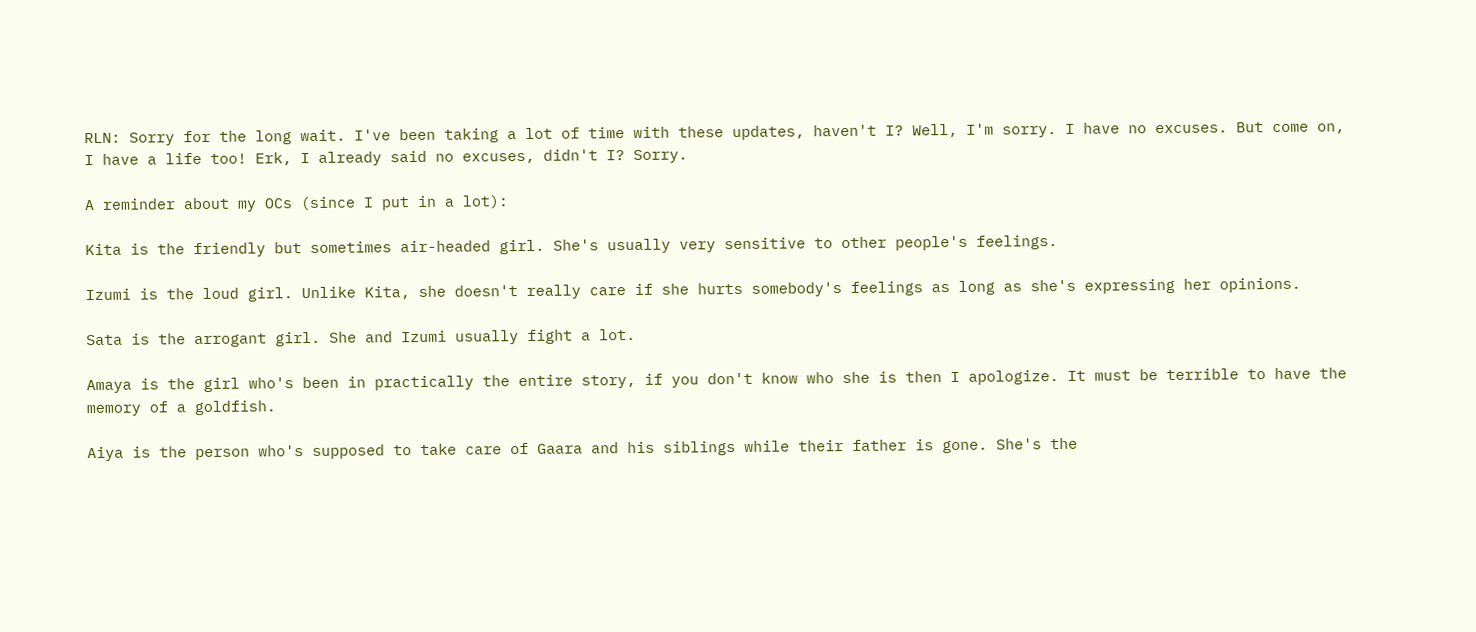RLN: Sorry for the long wait. I've been taking a lot of time with these updates, haven't I? Well, I'm sorry. I have no excuses. But come on, I have a life too! Erk, I already said no excuses, didn't I? Sorry.

A reminder about my OCs (since I put in a lot):

Kita is the friendly but sometimes air-headed girl. She's usually very sensitive to other people's feelings.

Izumi is the loud girl. Unlike Kita, she doesn't really care if she hurts somebody's feelings as long as she's expressing her opinions.

Sata is the arrogant girl. She and Izumi usually fight a lot.

Amaya is the girl who's been in practically the entire story, if you don't know who she is then I apologize. It must be terrible to have the memory of a goldfish.

Aiya is the person who's supposed to take care of Gaara and his siblings while their father is gone. She's the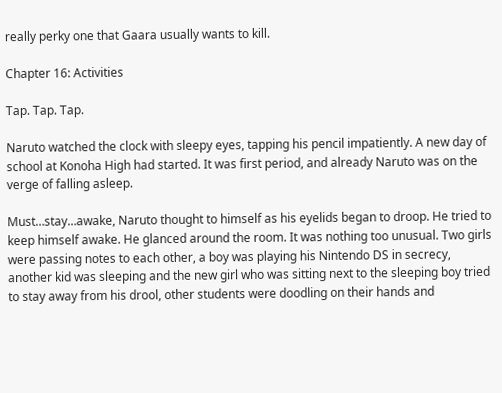really perky one that Gaara usually wants to kill.

Chapter 16: Activities

Tap. Tap. Tap.

Naruto watched the clock with sleepy eyes, tapping his pencil impatiently. A new day of school at Konoha High had started. It was first period, and already Naruto was on the verge of falling asleep.

Must…stay…awake, Naruto thought to himself as his eyelids began to droop. He tried to keep himself awake. He glanced around the room. It was nothing too unusual. Two girls were passing notes to each other, a boy was playing his Nintendo DS in secrecy, another kid was sleeping and the new girl who was sitting next to the sleeping boy tried to stay away from his drool, other students were doodling on their hands and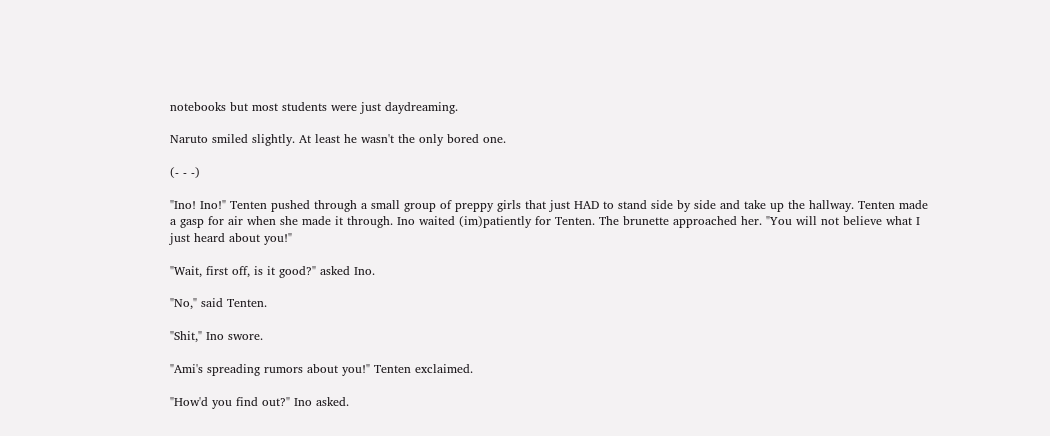notebooks but most students were just daydreaming.

Naruto smiled slightly. At least he wasn't the only bored one.

(- - -)

"Ino! Ino!" Tenten pushed through a small group of preppy girls that just HAD to stand side by side and take up the hallway. Tenten made a gasp for air when she made it through. Ino waited (im)patiently for Tenten. The brunette approached her. "You will not believe what I just heard about you!"

"Wait, first off, is it good?" asked Ino.

"No," said Tenten.

"Shit," Ino swore.

"Ami's spreading rumors about you!" Tenten exclaimed.

"How'd you find out?" Ino asked.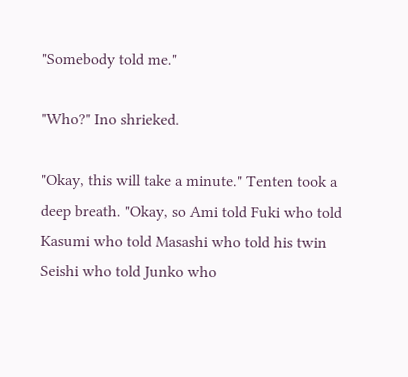"Somebody told me."

"Who?" Ino shrieked.

"Okay, this will take a minute." Tenten took a deep breath. "Okay, so Ami told Fuki who told Kasumi who told Masashi who told his twin Seishi who told Junko who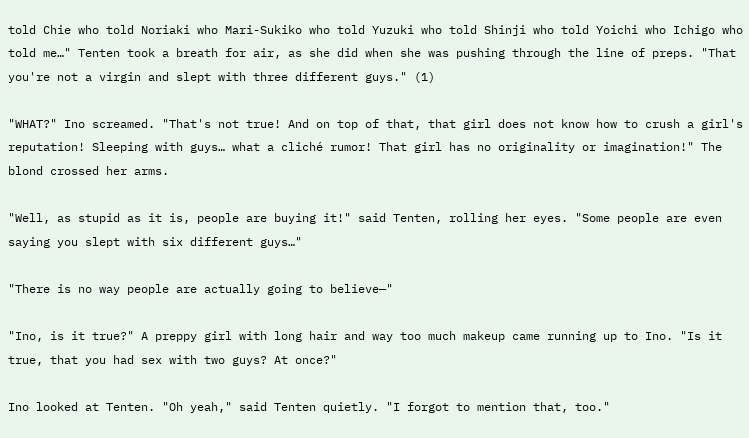told Chie who told Noriaki who Mari-Sukiko who told Yuzuki who told Shinji who told Yoichi who Ichigo who told me…" Tenten took a breath for air, as she did when she was pushing through the line of preps. "That you're not a virgin and slept with three different guys." (1)

"WHAT?" Ino screamed. "That's not true! And on top of that, that girl does not know how to crush a girl's reputation! Sleeping with guys… what a cliché rumor! That girl has no originality or imagination!" The blond crossed her arms.

"Well, as stupid as it is, people are buying it!" said Tenten, rolling her eyes. "Some people are even saying you slept with six different guys…"

"There is no way people are actually going to believe—"

"Ino, is it true?" A preppy girl with long hair and way too much makeup came running up to Ino. "Is it true, that you had sex with two guys? At once?"

Ino looked at Tenten. "Oh yeah," said Tenten quietly. "I forgot to mention that, too."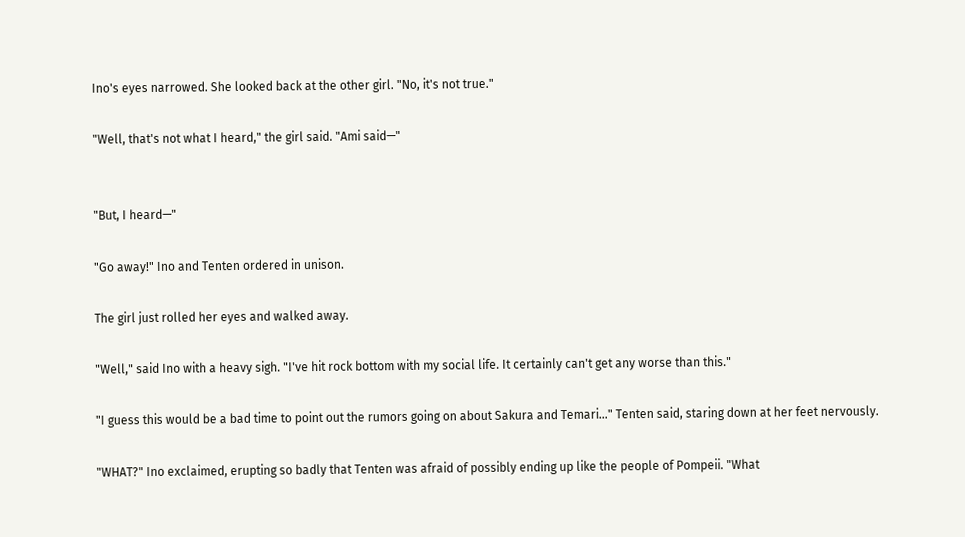Ino's eyes narrowed. She looked back at the other girl. "No, it's not true."

"Well, that's not what I heard," the girl said. "Ami said—"


"But, I heard—"

"Go away!" Ino and Tenten ordered in unison.

The girl just rolled her eyes and walked away.

"Well," said Ino with a heavy sigh. "I've hit rock bottom with my social life. It certainly can't get any worse than this."

"I guess this would be a bad time to point out the rumors going on about Sakura and Temari…" Tenten said, staring down at her feet nervously.

"WHAT?" Ino exclaimed, erupting so badly that Tenten was afraid of possibly ending up like the people of Pompeii. "What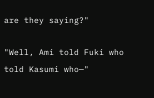are they saying?"

"Well, Ami told Fuki who told Kasumi who—"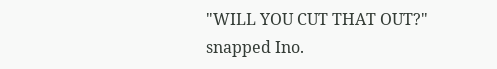"WILL YOU CUT THAT OUT?" snapped Ino.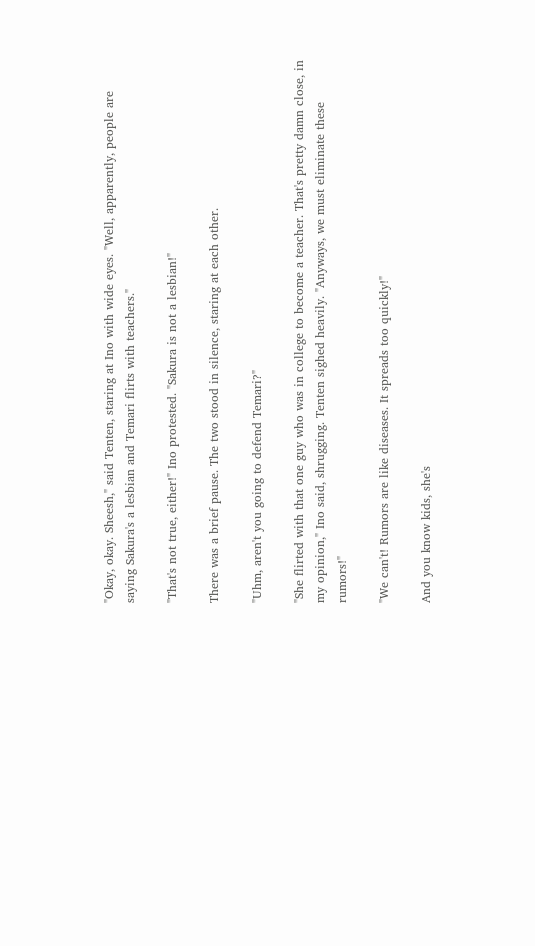"Okay, okay. Sheesh," said Tenten, staring at Ino with wide eyes. "Well, apparently, people are saying Sakura's a lesbian and Temari flirts with teachers."

"That's not true, either!" Ino protested. "Sakura is not a lesbian!"

There was a brief pause. The two stood in silence, staring at each other.

"Uhm, aren't you going to defend Temari?"

"She flirted with that one guy who was in college to become a teacher. That's pretty damn close, in my opinion," Ino said, shrugging. Tenten sighed heavily. "Anyways, we must eliminate these rumors!"

"We can't! Rumors are like diseases. It spreads too quickly!"

And you know kids, she's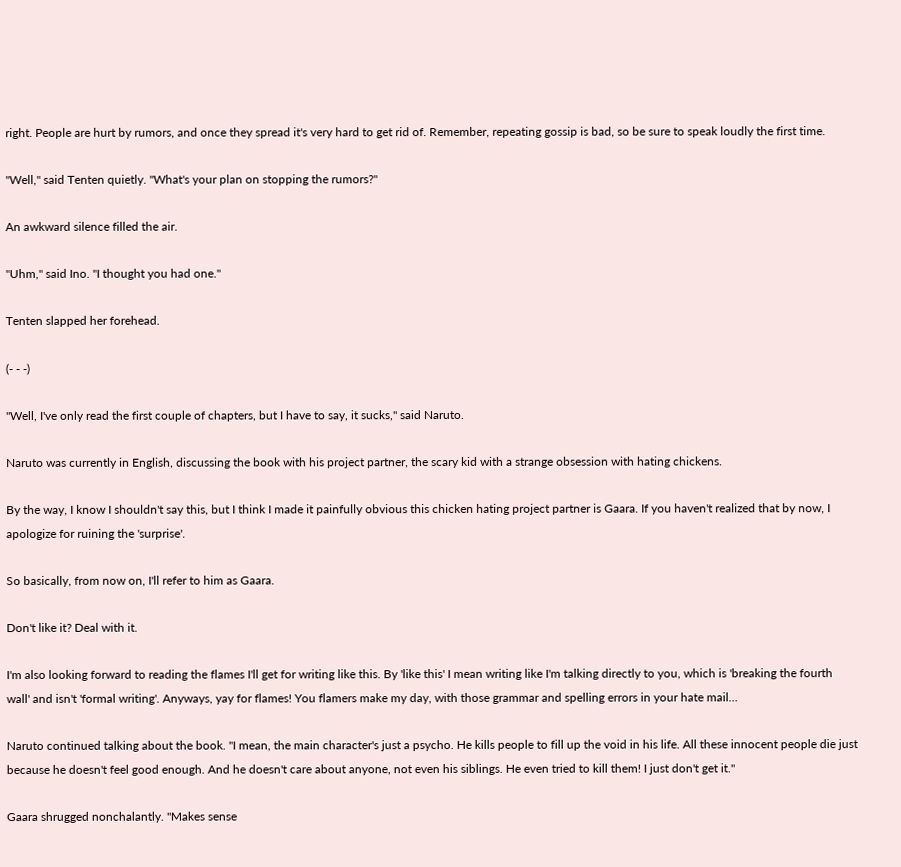right. People are hurt by rumors, and once they spread it's very hard to get rid of. Remember, repeating gossip is bad, so be sure to speak loudly the first time.

"Well," said Tenten quietly. "What's your plan on stopping the rumors?"

An awkward silence filled the air.

"Uhm," said Ino. "I thought you had one."

Tenten slapped her forehead.

(- - -)

"Well, I've only read the first couple of chapters, but I have to say, it sucks," said Naruto.

Naruto was currently in English, discussing the book with his project partner, the scary kid with a strange obsession with hating chickens.

By the way, I know I shouldn't say this, but I think I made it painfully obvious this chicken hating project partner is Gaara. If you haven't realized that by now, I apologize for ruining the 'surprise'.

So basically, from now on, I'll refer to him as Gaara.

Don't like it? Deal with it.

I'm also looking forward to reading the flames I'll get for writing like this. By 'like this' I mean writing like I'm talking directly to you, which is 'breaking the fourth wall' and isn't 'formal writing'. Anyways, yay for flames! You flamers make my day, with those grammar and spelling errors in your hate mail…

Naruto continued talking about the book. "I mean, the main character's just a psycho. He kills people to fill up the void in his life. All these innocent people die just because he doesn't feel good enough. And he doesn't care about anyone, not even his siblings. He even tried to kill them! I just don't get it."

Gaara shrugged nonchalantly. "Makes sense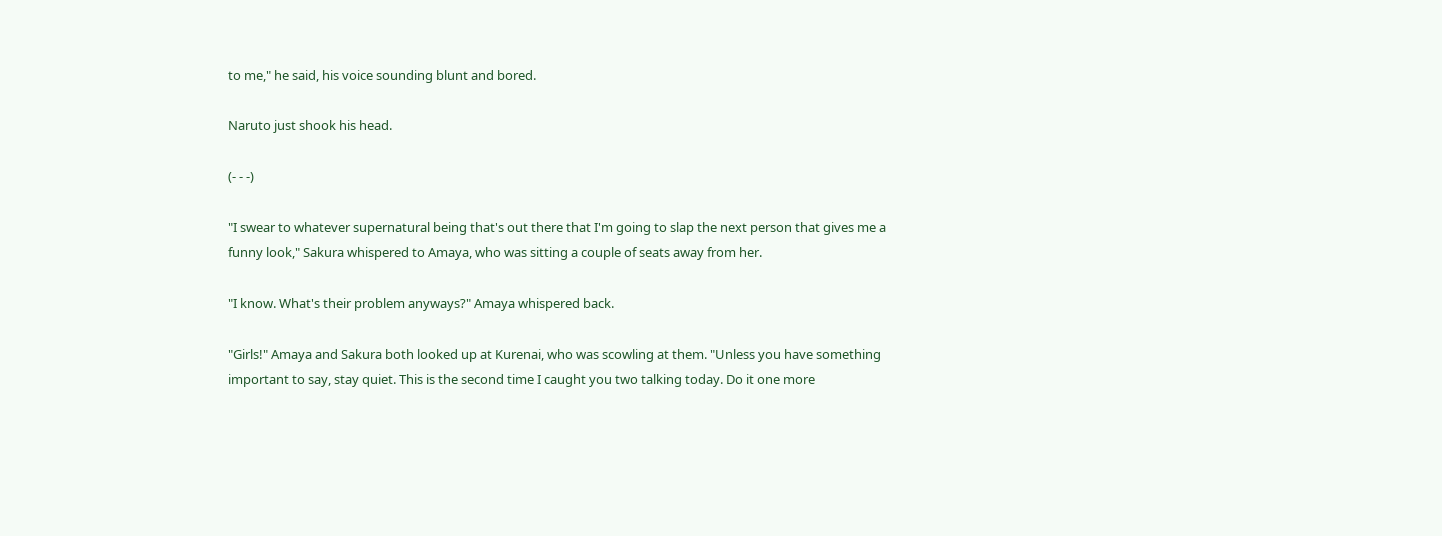to me," he said, his voice sounding blunt and bored.

Naruto just shook his head.

(- - -)

"I swear to whatever supernatural being that's out there that I'm going to slap the next person that gives me a funny look," Sakura whispered to Amaya, who was sitting a couple of seats away from her.

"I know. What's their problem anyways?" Amaya whispered back.

"Girls!" Amaya and Sakura both looked up at Kurenai, who was scowling at them. "Unless you have something important to say, stay quiet. This is the second time I caught you two talking today. Do it one more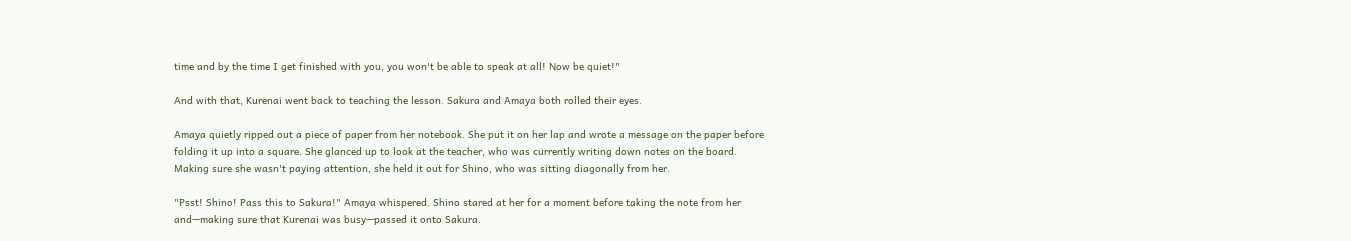time and by the time I get finished with you, you won't be able to speak at all! Now be quiet!"

And with that, Kurenai went back to teaching the lesson. Sakura and Amaya both rolled their eyes.

Amaya quietly ripped out a piece of paper from her notebook. She put it on her lap and wrote a message on the paper before folding it up into a square. She glanced up to look at the teacher, who was currently writing down notes on the board. Making sure she wasn't paying attention, she held it out for Shino, who was sitting diagonally from her.

"Psst! Shino! Pass this to Sakura!" Amaya whispered. Shino stared at her for a moment before taking the note from her and—making sure that Kurenai was busy—passed it onto Sakura.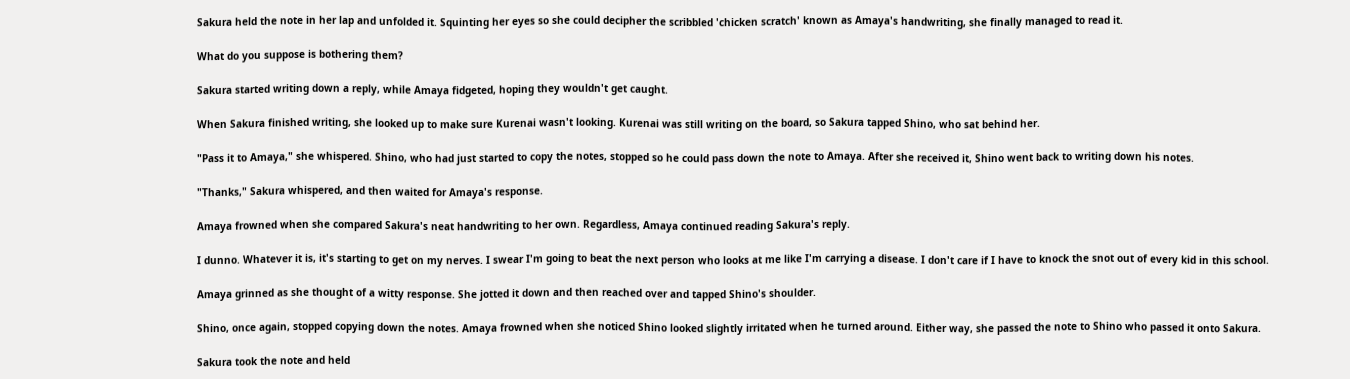Sakura held the note in her lap and unfolded it. Squinting her eyes so she could decipher the scribbled 'chicken scratch' known as Amaya's handwriting, she finally managed to read it.

What do you suppose is bothering them?

Sakura started writing down a reply, while Amaya fidgeted, hoping they wouldn't get caught.

When Sakura finished writing, she looked up to make sure Kurenai wasn't looking. Kurenai was still writing on the board, so Sakura tapped Shino, who sat behind her.

"Pass it to Amaya," she whispered. Shino, who had just started to copy the notes, stopped so he could pass down the note to Amaya. After she received it, Shino went back to writing down his notes.

"Thanks," Sakura whispered, and then waited for Amaya's response.

Amaya frowned when she compared Sakura's neat handwriting to her own. Regardless, Amaya continued reading Sakura's reply.

I dunno. Whatever it is, it's starting to get on my nerves. I swear I'm going to beat the next person who looks at me like I'm carrying a disease. I don't care if I have to knock the snot out of every kid in this school.

Amaya grinned as she thought of a witty response. She jotted it down and then reached over and tapped Shino's shoulder.

Shino, once again, stopped copying down the notes. Amaya frowned when she noticed Shino looked slightly irritated when he turned around. Either way, she passed the note to Shino who passed it onto Sakura.

Sakura took the note and held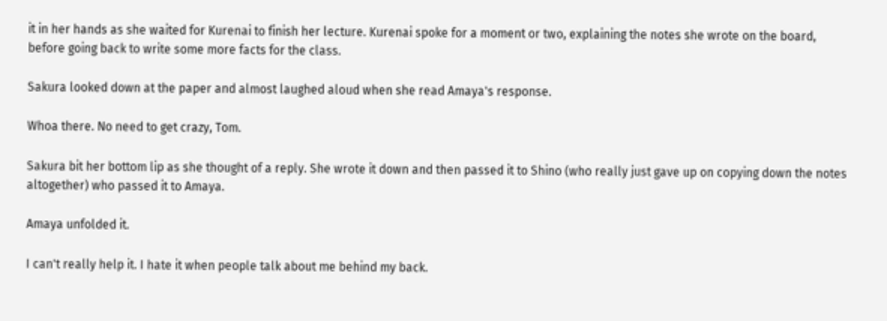it in her hands as she waited for Kurenai to finish her lecture. Kurenai spoke for a moment or two, explaining the notes she wrote on the board, before going back to write some more facts for the class.

Sakura looked down at the paper and almost laughed aloud when she read Amaya's response.

Whoa there. No need to get crazy, Tom.

Sakura bit her bottom lip as she thought of a reply. She wrote it down and then passed it to Shino (who really just gave up on copying down the notes altogether) who passed it to Amaya.

Amaya unfolded it.

I can't really help it. I hate it when people talk about me behind my back.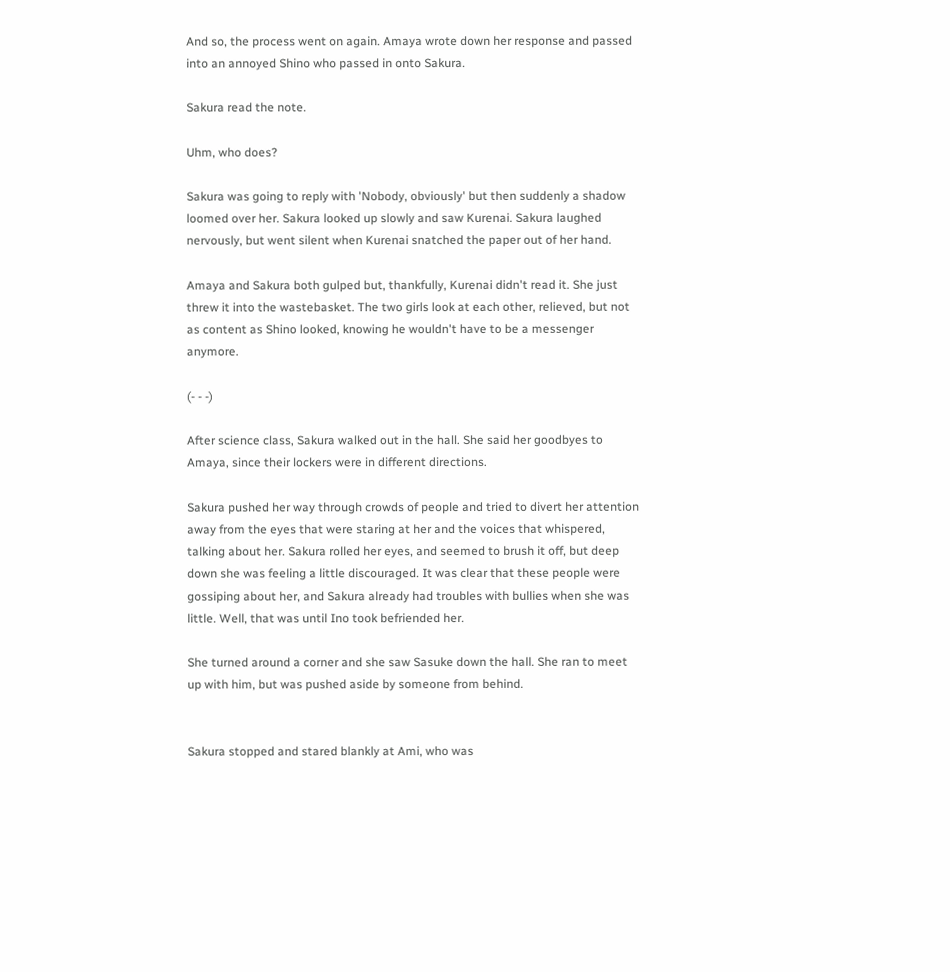And so, the process went on again. Amaya wrote down her response and passed into an annoyed Shino who passed in onto Sakura.

Sakura read the note.

Uhm, who does?

Sakura was going to reply with 'Nobody, obviously' but then suddenly a shadow loomed over her. Sakura looked up slowly and saw Kurenai. Sakura laughed nervously, but went silent when Kurenai snatched the paper out of her hand.

Amaya and Sakura both gulped but, thankfully, Kurenai didn't read it. She just threw it into the wastebasket. The two girls look at each other, relieved, but not as content as Shino looked, knowing he wouldn't have to be a messenger anymore.

(- - -)

After science class, Sakura walked out in the hall. She said her goodbyes to Amaya, since their lockers were in different directions.

Sakura pushed her way through crowds of people and tried to divert her attention away from the eyes that were staring at her and the voices that whispered, talking about her. Sakura rolled her eyes, and seemed to brush it off, but deep down she was feeling a little discouraged. It was clear that these people were gossiping about her, and Sakura already had troubles with bullies when she was little. Well, that was until Ino took befriended her.

She turned around a corner and she saw Sasuke down the hall. She ran to meet up with him, but was pushed aside by someone from behind.


Sakura stopped and stared blankly at Ami, who was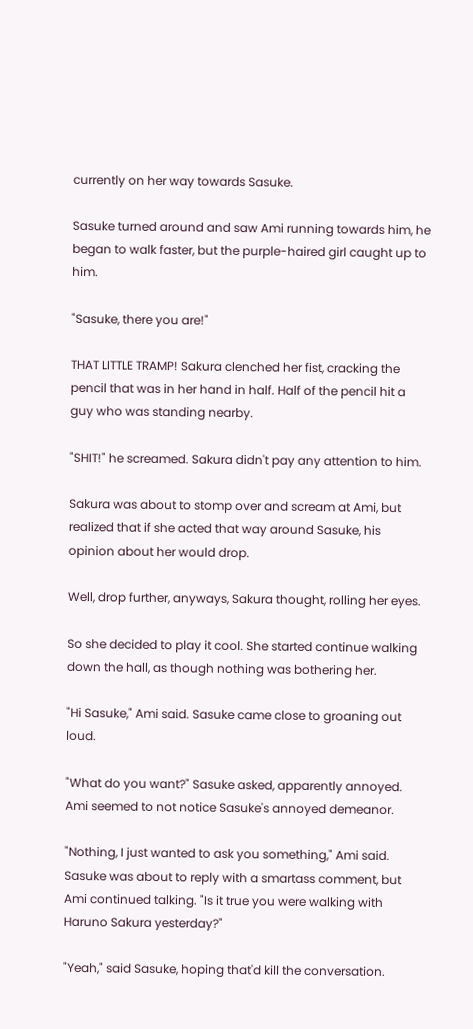currently on her way towards Sasuke.

Sasuke turned around and saw Ami running towards him, he began to walk faster, but the purple-haired girl caught up to him.

"Sasuke, there you are!"

THAT LITTLE TRAMP! Sakura clenched her fist, cracking the pencil that was in her hand in half. Half of the pencil hit a guy who was standing nearby.

"SHIT!" he screamed. Sakura didn't pay any attention to him.

Sakura was about to stomp over and scream at Ami, but realized that if she acted that way around Sasuke, his opinion about her would drop.

Well, drop further, anyways, Sakura thought, rolling her eyes.

So she decided to play it cool. She started continue walking down the hall, as though nothing was bothering her.

"Hi Sasuke," Ami said. Sasuke came close to groaning out loud.

"What do you want?" Sasuke asked, apparently annoyed. Ami seemed to not notice Sasuke's annoyed demeanor.

"Nothing, I just wanted to ask you something," Ami said. Sasuke was about to reply with a smartass comment, but Ami continued talking. "Is it true you were walking with Haruno Sakura yesterday?"

"Yeah," said Sasuke, hoping that'd kill the conversation.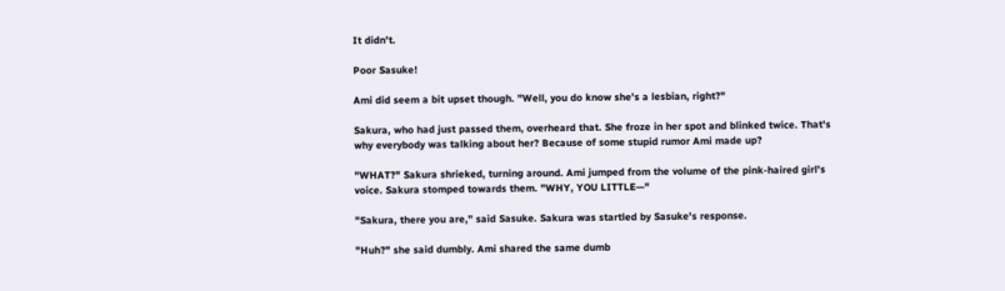It didn't.

Poor Sasuke!

Ami did seem a bit upset though. "Well, you do know she's a lesbian, right?"

Sakura, who had just passed them, overheard that. She froze in her spot and blinked twice. That's why everybody was talking about her? Because of some stupid rumor Ami made up?

"WHAT?" Sakura shrieked, turning around. Ami jumped from the volume of the pink-haired girl's voice. Sakura stomped towards them. "WHY, YOU LITTLE—"

"Sakura, there you are," said Sasuke. Sakura was startled by Sasuke's response.

"Huh?" she said dumbly. Ami shared the same dumb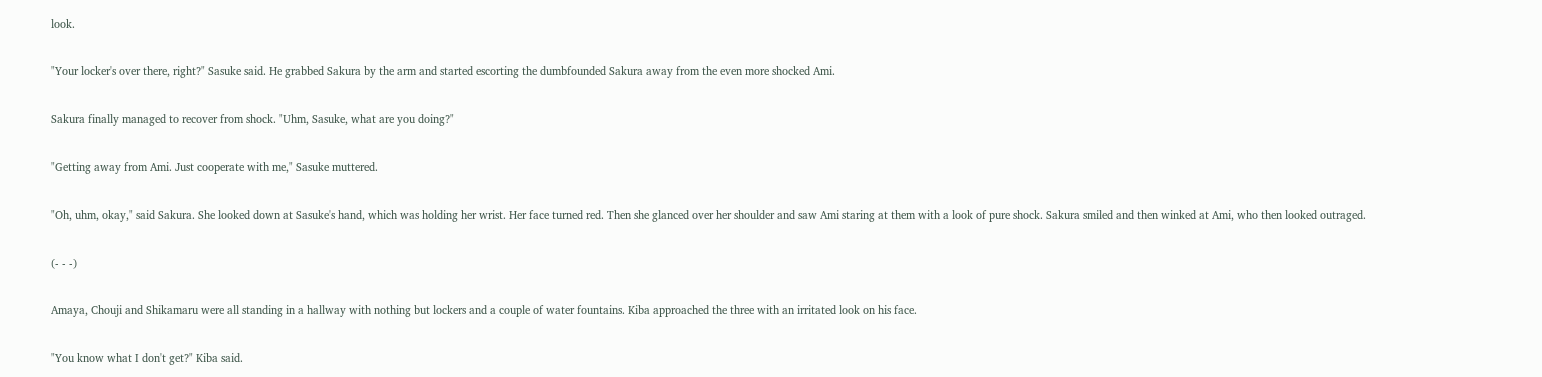look.

"Your locker's over there, right?" Sasuke said. He grabbed Sakura by the arm and started escorting the dumbfounded Sakura away from the even more shocked Ami.

Sakura finally managed to recover from shock. "Uhm, Sasuke, what are you doing?"

"Getting away from Ami. Just cooperate with me," Sasuke muttered.

"Oh, uhm, okay," said Sakura. She looked down at Sasuke's hand, which was holding her wrist. Her face turned red. Then she glanced over her shoulder and saw Ami staring at them with a look of pure shock. Sakura smiled and then winked at Ami, who then looked outraged.

(- - -)

Amaya, Chouji and Shikamaru were all standing in a hallway with nothing but lockers and a couple of water fountains. Kiba approached the three with an irritated look on his face.

"You know what I don't get?" Kiba said.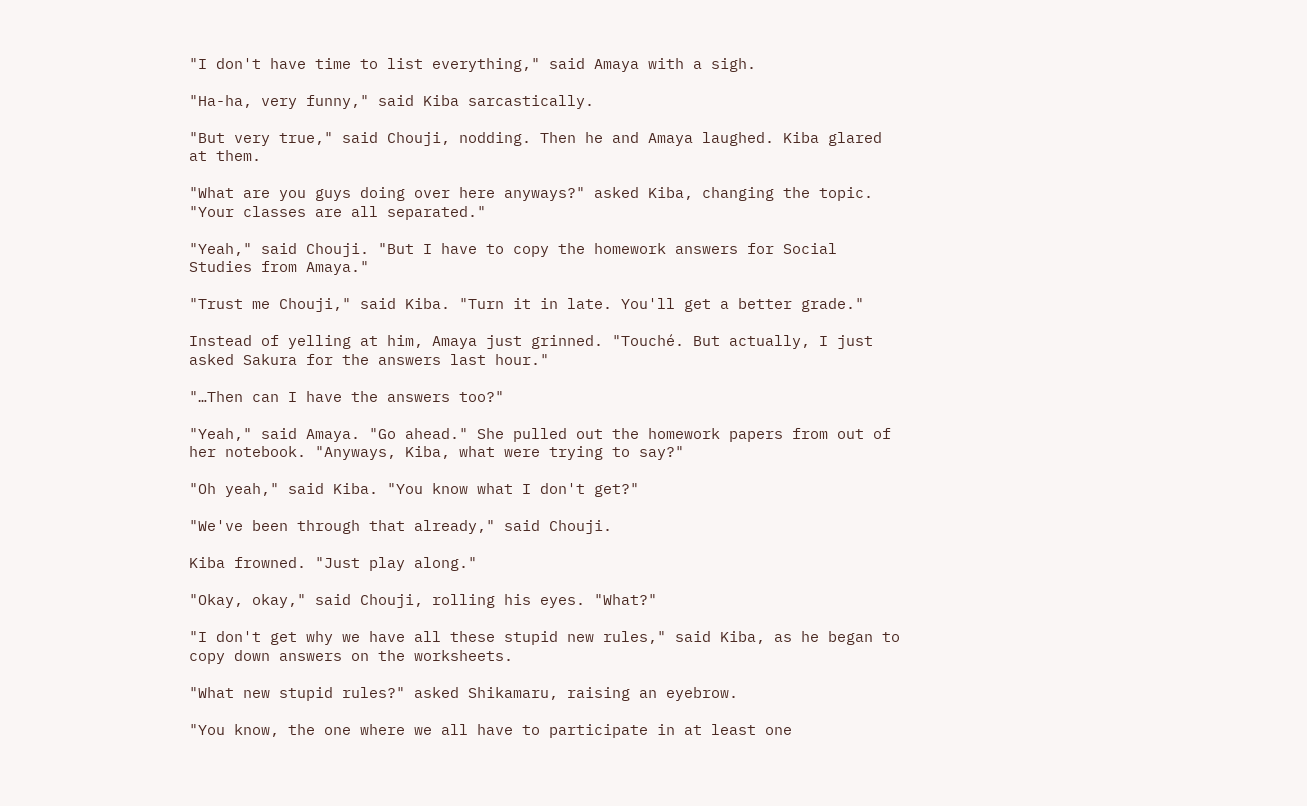"I don't have time to list everything," said Amaya with a sigh.

"Ha-ha, very funny," said Kiba sarcastically.

"But very true," said Chouji, nodding. Then he and Amaya laughed. Kiba glared at them.

"What are you guys doing over here anyways?" asked Kiba, changing the topic. "Your classes are all separated."

"Yeah," said Chouji. "But I have to copy the homework answers for Social Studies from Amaya."

"Trust me Chouji," said Kiba. "Turn it in late. You'll get a better grade."

Instead of yelling at him, Amaya just grinned. "Touché. But actually, I just asked Sakura for the answers last hour."

"…Then can I have the answers too?"

"Yeah," said Amaya. "Go ahead." She pulled out the homework papers from out of her notebook. "Anyways, Kiba, what were trying to say?"

"Oh yeah," said Kiba. "You know what I don't get?"

"We've been through that already," said Chouji.

Kiba frowned. "Just play along."

"Okay, okay," said Chouji, rolling his eyes. "What?"

"I don't get why we have all these stupid new rules," said Kiba, as he began to copy down answers on the worksheets.

"What new stupid rules?" asked Shikamaru, raising an eyebrow.

"You know, the one where we all have to participate in at least one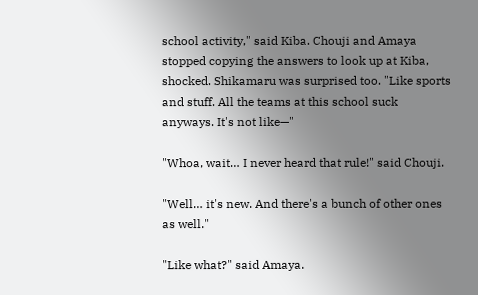school activity," said Kiba. Chouji and Amaya stopped copying the answers to look up at Kiba, shocked. Shikamaru was surprised too. "Like sports and stuff. All the teams at this school suck anyways. It's not like—"

"Whoa, wait… I never heard that rule!" said Chouji.

"Well… it's new. And there's a bunch of other ones as well."

"Like what?" said Amaya.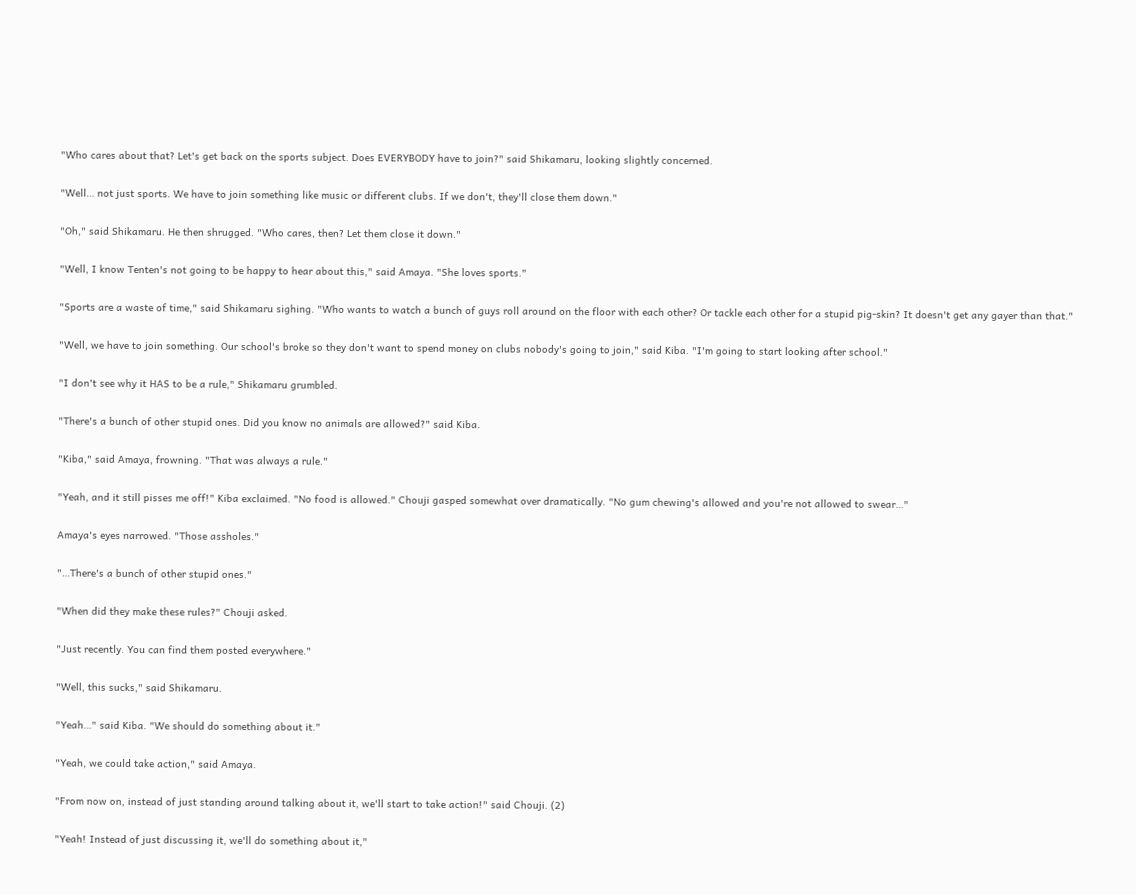"Who cares about that? Let's get back on the sports subject. Does EVERYBODY have to join?" said Shikamaru, looking slightly concerned.

"Well… not just sports. We have to join something like music or different clubs. If we don't, they'll close them down."

"Oh," said Shikamaru. He then shrugged. "Who cares, then? Let them close it down."

"Well, I know Tenten's not going to be happy to hear about this," said Amaya. "She loves sports."

"Sports are a waste of time," said Shikamaru sighing. "Who wants to watch a bunch of guys roll around on the floor with each other? Or tackle each other for a stupid pig-skin? It doesn't get any gayer than that."

"Well, we have to join something. Our school's broke so they don't want to spend money on clubs nobody's going to join," said Kiba. "I'm going to start looking after school."

"I don't see why it HAS to be a rule," Shikamaru grumbled.

"There's a bunch of other stupid ones. Did you know no animals are allowed?" said Kiba.

"Kiba," said Amaya, frowning. "That was always a rule."

"Yeah, and it still pisses me off!" Kiba exclaimed. "No food is allowed." Chouji gasped somewhat over dramatically. "No gum chewing's allowed and you're not allowed to swear…"

Amaya's eyes narrowed. "Those assholes."

"…There's a bunch of other stupid ones."

"When did they make these rules?" Chouji asked.

"Just recently. You can find them posted everywhere."

"Well, this sucks," said Shikamaru.

"Yeah…" said Kiba. "We should do something about it."

"Yeah, we could take action," said Amaya.

"From now on, instead of just standing around talking about it, we'll start to take action!" said Chouji. (2)

"Yeah! Instead of just discussing it, we'll do something about it,"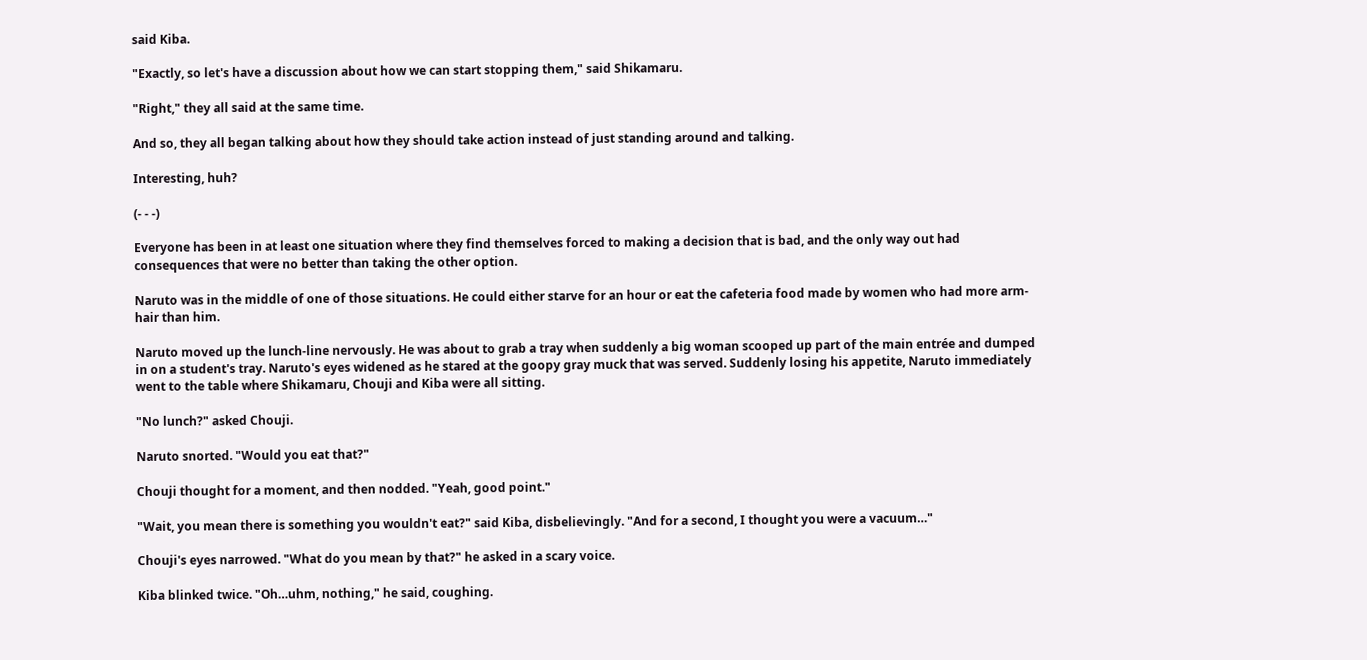said Kiba.

"Exactly, so let's have a discussion about how we can start stopping them," said Shikamaru.

"Right," they all said at the same time.

And so, they all began talking about how they should take action instead of just standing around and talking.

Interesting, huh?

(- - -)

Everyone has been in at least one situation where they find themselves forced to making a decision that is bad, and the only way out had consequences that were no better than taking the other option.

Naruto was in the middle of one of those situations. He could either starve for an hour or eat the cafeteria food made by women who had more arm-hair than him.

Naruto moved up the lunch-line nervously. He was about to grab a tray when suddenly a big woman scooped up part of the main entrée and dumped in on a student's tray. Naruto's eyes widened as he stared at the goopy gray muck that was served. Suddenly losing his appetite, Naruto immediately went to the table where Shikamaru, Chouji and Kiba were all sitting.

"No lunch?" asked Chouji.

Naruto snorted. "Would you eat that?"

Chouji thought for a moment, and then nodded. "Yeah, good point."

"Wait, you mean there is something you wouldn't eat?" said Kiba, disbelievingly. "And for a second, I thought you were a vacuum…"

Chouji's eyes narrowed. "What do you mean by that?" he asked in a scary voice.

Kiba blinked twice. "Oh…uhm, nothing," he said, coughing.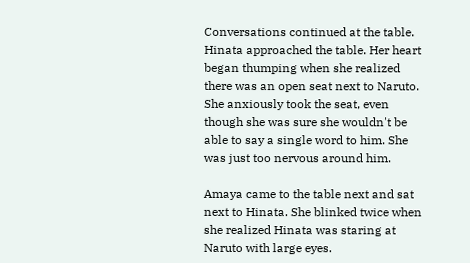Conversations continued at the table. Hinata approached the table. Her heart began thumping when she realized there was an open seat next to Naruto. She anxiously took the seat, even though she was sure she wouldn't be able to say a single word to him. She was just too nervous around him.

Amaya came to the table next and sat next to Hinata. She blinked twice when she realized Hinata was staring at Naruto with large eyes.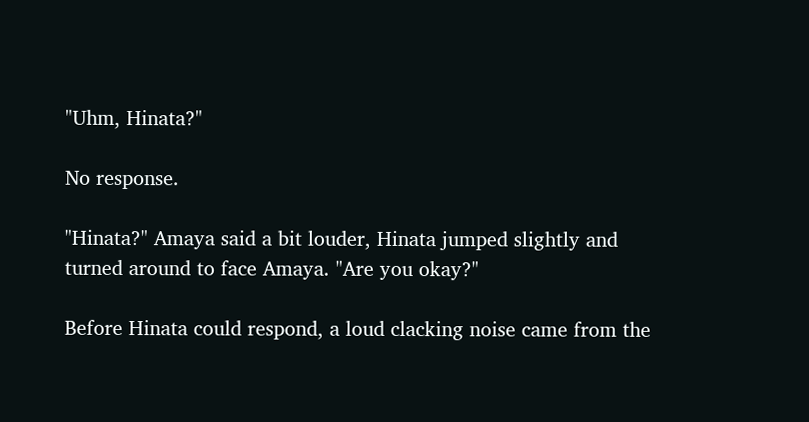"Uhm, Hinata?"

No response.

"Hinata?" Amaya said a bit louder, Hinata jumped slightly and turned around to face Amaya. "Are you okay?"

Before Hinata could respond, a loud clacking noise came from the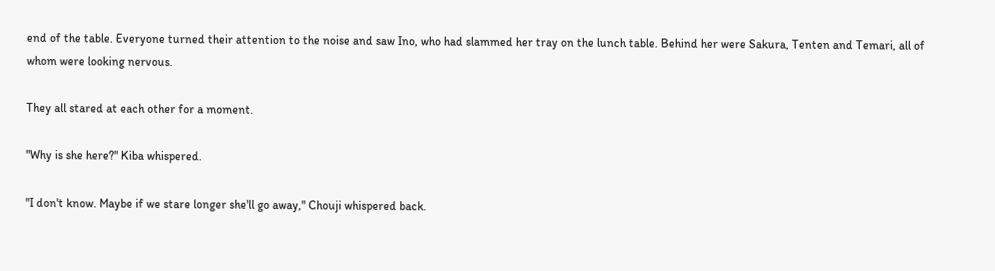end of the table. Everyone turned their attention to the noise and saw Ino, who had slammed her tray on the lunch table. Behind her were Sakura, Tenten and Temari, all of whom were looking nervous.

They all stared at each other for a moment.

"Why is she here?" Kiba whispered.

"I don't know. Maybe if we stare longer she'll go away," Chouji whispered back.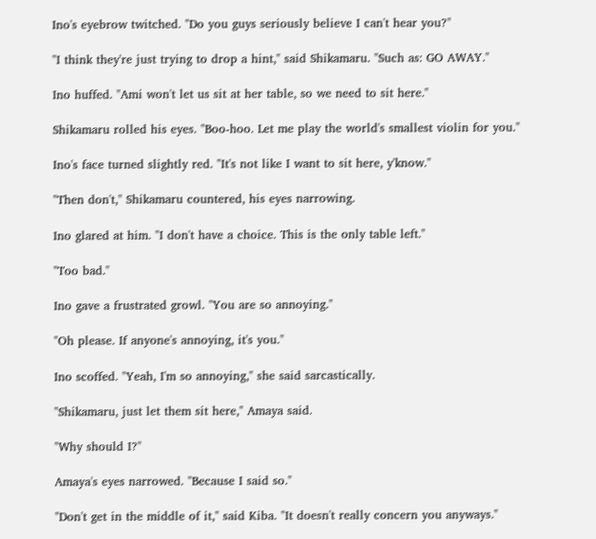Ino's eyebrow twitched. "Do you guys seriously believe I can't hear you?"

"I think they're just trying to drop a hint," said Shikamaru. "Such as: GO AWAY."

Ino huffed. "Ami won't let us sit at her table, so we need to sit here."

Shikamaru rolled his eyes. "Boo-hoo. Let me play the world's smallest violin for you."

Ino's face turned slightly red. "It's not like I want to sit here, y'know."

"Then don't," Shikamaru countered, his eyes narrowing.

Ino glared at him. "I don't have a choice. This is the only table left."

"Too bad."

Ino gave a frustrated growl. "You are so annoying."

"Oh please. If anyone's annoying, it's you."

Ino scoffed. "Yeah, I'm so annoying," she said sarcastically.

"Shikamaru, just let them sit here," Amaya said.

"Why should I?"

Amaya's eyes narrowed. "Because I said so."

"Don't get in the middle of it," said Kiba. "It doesn't really concern you anyways."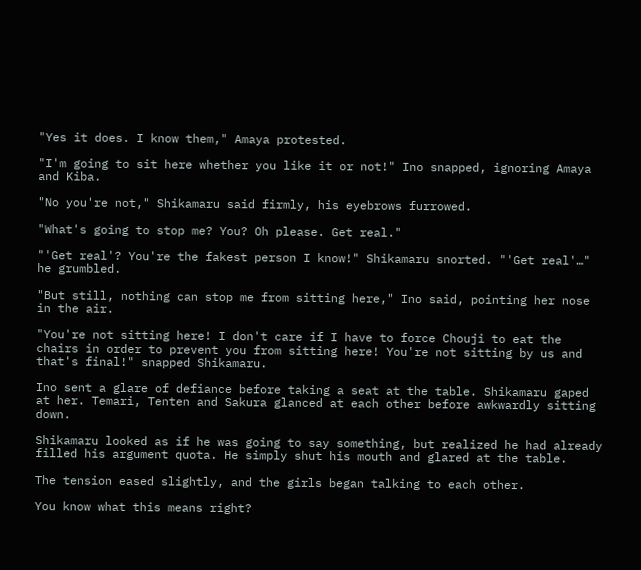"Yes it does. I know them," Amaya protested.

"I'm going to sit here whether you like it or not!" Ino snapped, ignoring Amaya and Kiba.

"No you're not," Shikamaru said firmly, his eyebrows furrowed.

"What's going to stop me? You? Oh please. Get real."

"'Get real'? You're the fakest person I know!" Shikamaru snorted. "'Get real'…" he grumbled.

"But still, nothing can stop me from sitting here," Ino said, pointing her nose in the air.

"You're not sitting here! I don't care if I have to force Chouji to eat the chairs in order to prevent you from sitting here! You're not sitting by us and that's final!" snapped Shikamaru.

Ino sent a glare of defiance before taking a seat at the table. Shikamaru gaped at her. Temari, Tenten and Sakura glanced at each other before awkwardly sitting down.

Shikamaru looked as if he was going to say something, but realized he had already filled his argument quota. He simply shut his mouth and glared at the table.

The tension eased slightly, and the girls began talking to each other.

You know what this means right?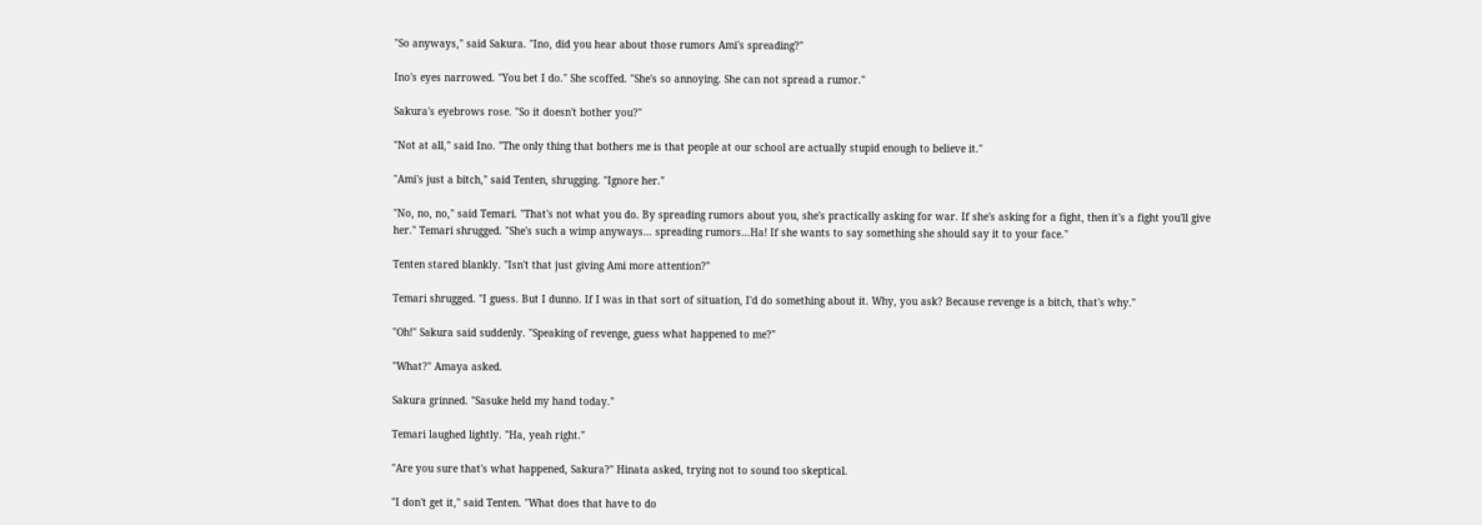"So anyways," said Sakura. "Ino, did you hear about those rumors Ami's spreading?"

Ino's eyes narrowed. "You bet I do." She scoffed. "She's so annoying. She can not spread a rumor."

Sakura's eyebrows rose. "So it doesn't bother you?"

"Not at all," said Ino. "The only thing that bothers me is that people at our school are actually stupid enough to believe it."

"Ami's just a bitch," said Tenten, shrugging. "Ignore her."

"No, no, no," said Temari. "That's not what you do. By spreading rumors about you, she's practically asking for war. If she's asking for a fight, then it's a fight you'll give her." Temari shrugged. "She's such a wimp anyways… spreading rumors…Ha! If she wants to say something she should say it to your face."

Tenten stared blankly. "Isn't that just giving Ami more attention?"

Temari shrugged. "I guess. But I dunno. If I was in that sort of situation, I'd do something about it. Why, you ask? Because revenge is a bitch, that's why."

"Oh!" Sakura said suddenly. "Speaking of revenge, guess what happened to me?"

"What?" Amaya asked.

Sakura grinned. "Sasuke held my hand today."

Temari laughed lightly. "Ha, yeah right."

"Are you sure that's what happened, Sakura?" Hinata asked, trying not to sound too skeptical.

"I don't get it," said Tenten. "What does that have to do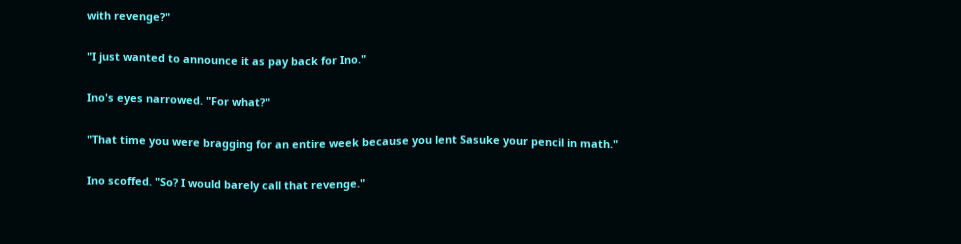with revenge?"

"I just wanted to announce it as pay back for Ino."

Ino's eyes narrowed. "For what?"

"That time you were bragging for an entire week because you lent Sasuke your pencil in math."

Ino scoffed. "So? I would barely call that revenge."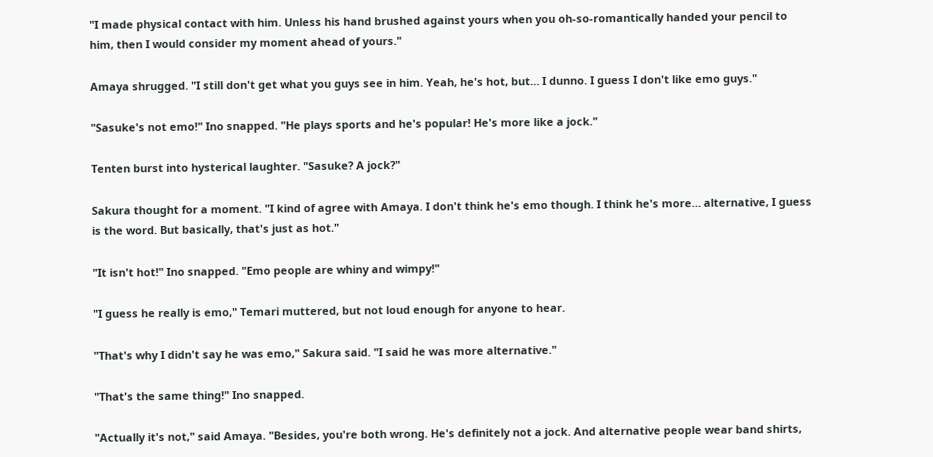"I made physical contact with him. Unless his hand brushed against yours when you oh-so-romantically handed your pencil to him, then I would consider my moment ahead of yours."

Amaya shrugged. "I still don't get what you guys see in him. Yeah, he's hot, but… I dunno. I guess I don't like emo guys."

"Sasuke's not emo!" Ino snapped. "He plays sports and he's popular! He's more like a jock."

Tenten burst into hysterical laughter. "Sasuke? A jock?"

Sakura thought for a moment. "I kind of agree with Amaya. I don't think he's emo though. I think he's more… alternative, I guess is the word. But basically, that's just as hot."

"It isn't hot!" Ino snapped. "Emo people are whiny and wimpy!"

"I guess he really is emo," Temari muttered, but not loud enough for anyone to hear.

"That's why I didn't say he was emo," Sakura said. "I said he was more alternative."

"That's the same thing!" Ino snapped.

"Actually it's not," said Amaya. "Besides, you're both wrong. He's definitely not a jock. And alternative people wear band shirts,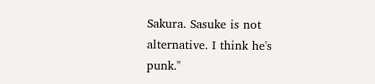Sakura. Sasuke is not alternative. I think he's punk."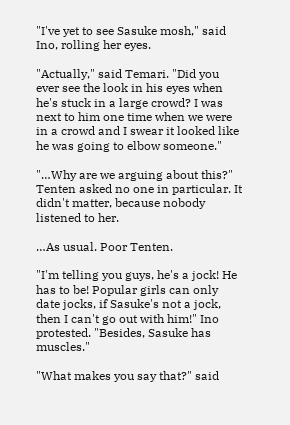"I've yet to see Sasuke mosh," said Ino, rolling her eyes.

"Actually," said Temari. "Did you ever see the look in his eyes when he's stuck in a large crowd? I was next to him one time when we were in a crowd and I swear it looked like he was going to elbow someone."

"…Why are we arguing about this?" Tenten asked no one in particular. It didn't matter, because nobody listened to her.

…As usual. Poor Tenten.

"I'm telling you guys, he's a jock! He has to be! Popular girls can only date jocks, if Sasuke's not a jock, then I can't go out with him!" Ino protested. "Besides, Sasuke has muscles."

"What makes you say that?" said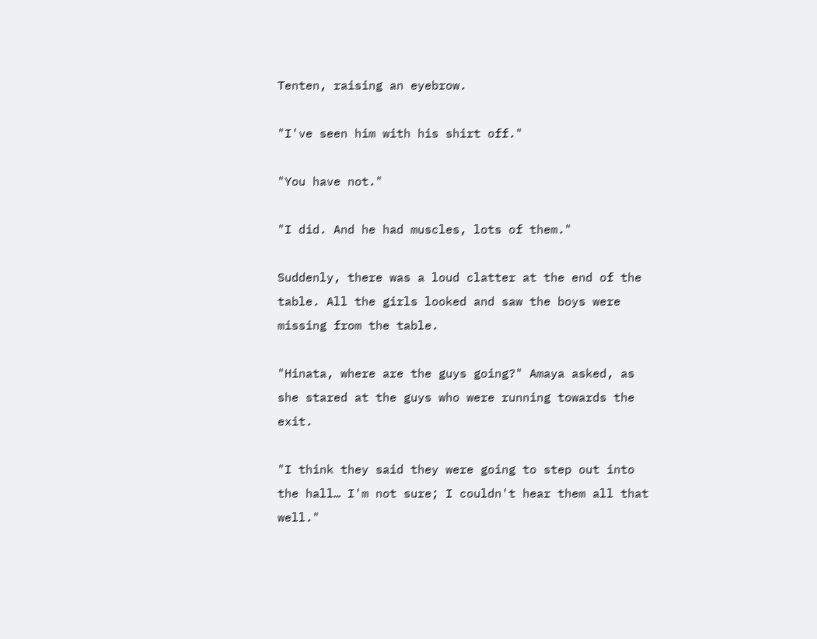Tenten, raising an eyebrow.

"I've seen him with his shirt off."

"You have not."

"I did. And he had muscles, lots of them."

Suddenly, there was a loud clatter at the end of the table. All the girls looked and saw the boys were missing from the table.

"Hinata, where are the guys going?" Amaya asked, as she stared at the guys who were running towards the exit.

"I think they said they were going to step out into the hall… I'm not sure; I couldn't hear them all that well."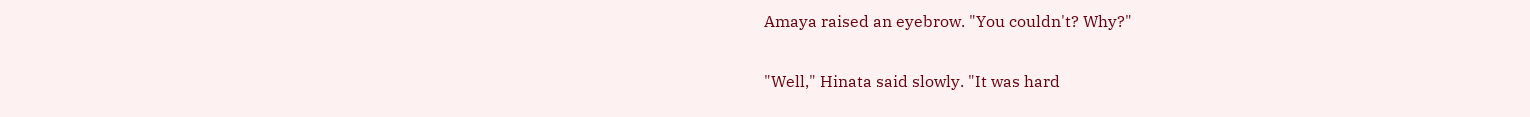Amaya raised an eyebrow. "You couldn't? Why?"

"Well," Hinata said slowly. "It was hard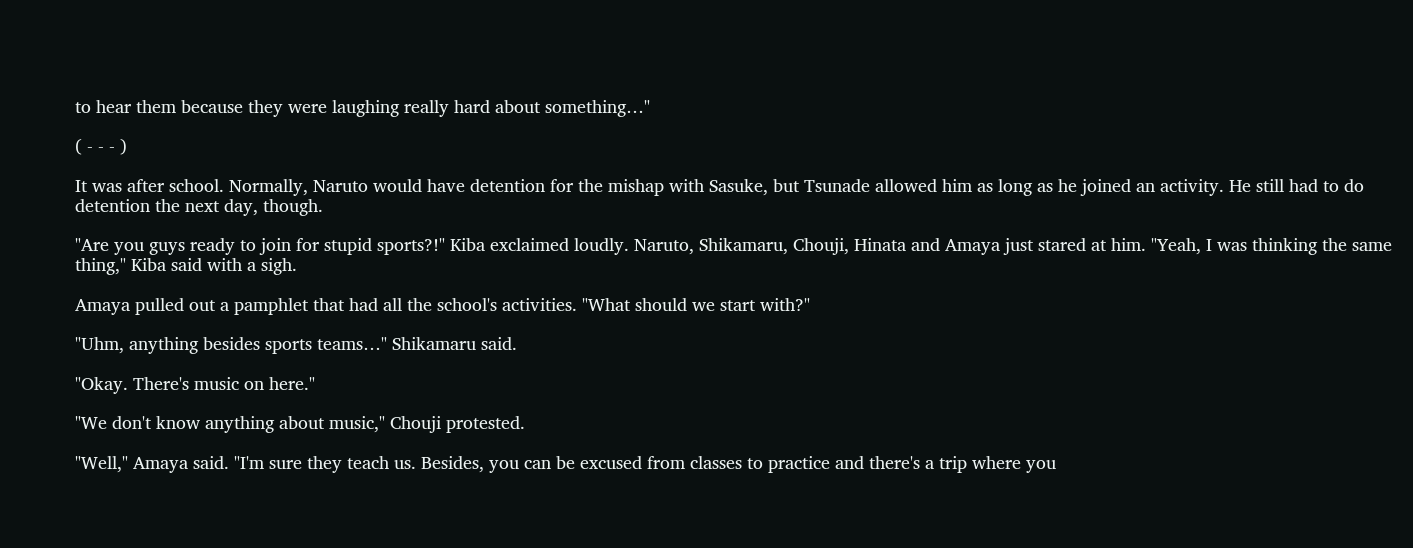to hear them because they were laughing really hard about something…"

( - - - )

It was after school. Normally, Naruto would have detention for the mishap with Sasuke, but Tsunade allowed him as long as he joined an activity. He still had to do detention the next day, though.

"Are you guys ready to join for stupid sports?!" Kiba exclaimed loudly. Naruto, Shikamaru, Chouji, Hinata and Amaya just stared at him. "Yeah, I was thinking the same thing," Kiba said with a sigh.

Amaya pulled out a pamphlet that had all the school's activities. "What should we start with?"

"Uhm, anything besides sports teams…" Shikamaru said.

"Okay. There's music on here."

"We don't know anything about music," Chouji protested.

"Well," Amaya said. "I'm sure they teach us. Besides, you can be excused from classes to practice and there's a trip where you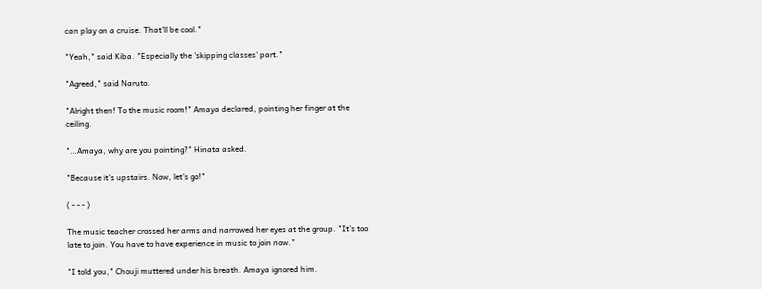can play on a cruise. That'll be cool."

"Yeah," said Kiba. "Especially the 'skipping classes' part."

"Agreed," said Naruto.

"Alright then! To the music room!" Amaya declared, pointing her finger at the ceiling.

"…Amaya, why are you pointing?" Hinata asked.

"Because it's upstairs. Now, let's go!"

( - - - )

The music teacher crossed her arms and narrowed her eyes at the group. "It's too late to join. You have to have experience in music to join now."

"I told you," Chouji muttered under his breath. Amaya ignored him.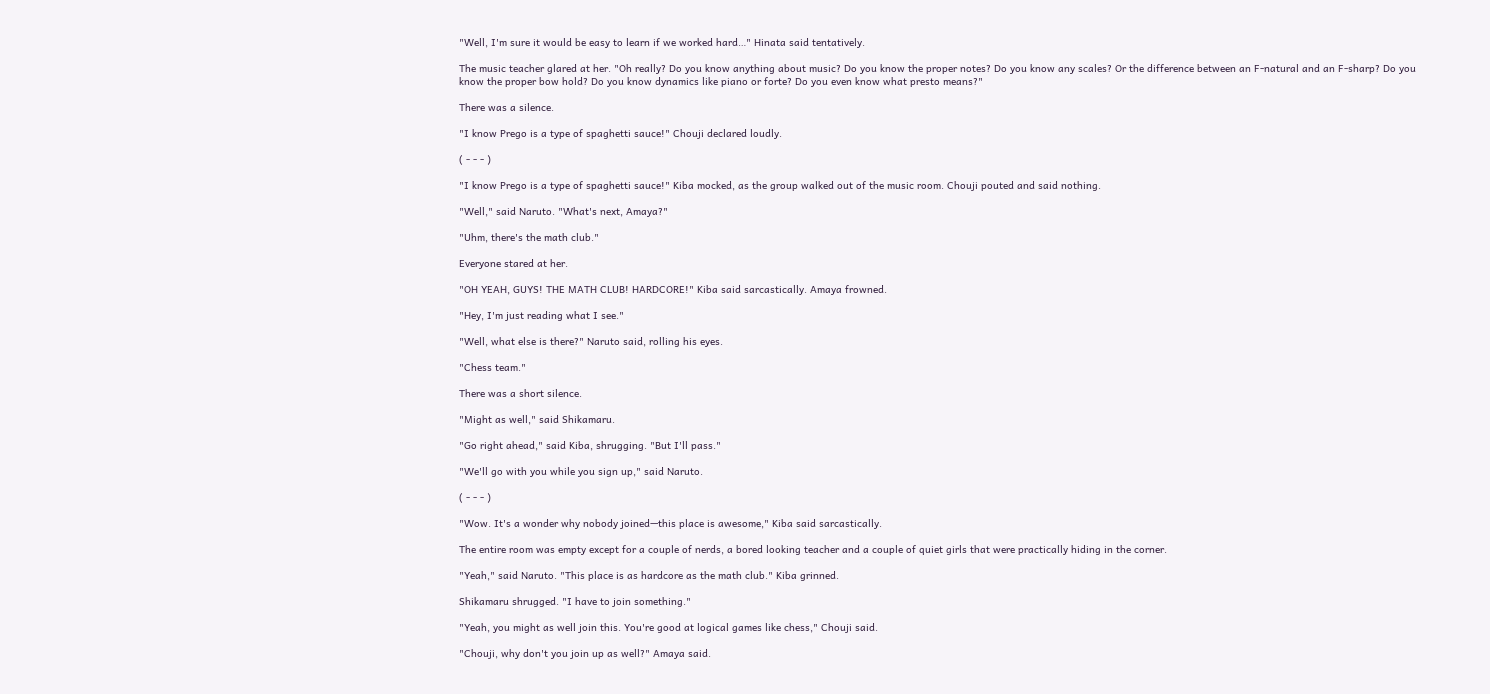"Well, I'm sure it would be easy to learn if we worked hard…" Hinata said tentatively.

The music teacher glared at her. "Oh really? Do you know anything about music? Do you know the proper notes? Do you know any scales? Or the difference between an F-natural and an F-sharp? Do you know the proper bow hold? Do you know dynamics like piano or forte? Do you even know what presto means?"

There was a silence.

"I know Prego is a type of spaghetti sauce!" Chouji declared loudly.

( - - - )

"I know Prego is a type of spaghetti sauce!" Kiba mocked, as the group walked out of the music room. Chouji pouted and said nothing.

"Well," said Naruto. "What's next, Amaya?"

"Uhm, there's the math club."

Everyone stared at her.

"OH YEAH, GUYS! THE MATH CLUB! HARDCORE!" Kiba said sarcastically. Amaya frowned.

"Hey, I'm just reading what I see."

"Well, what else is there?" Naruto said, rolling his eyes.

"Chess team."

There was a short silence.

"Might as well," said Shikamaru.

"Go right ahead," said Kiba, shrugging. "But I'll pass."

"We'll go with you while you sign up," said Naruto.

( - - - )

"Wow. It's a wonder why nobody joined—this place is awesome," Kiba said sarcastically.

The entire room was empty except for a couple of nerds, a bored looking teacher and a couple of quiet girls that were practically hiding in the corner.

"Yeah," said Naruto. "This place is as hardcore as the math club." Kiba grinned.

Shikamaru shrugged. "I have to join something."

"Yeah, you might as well join this. You're good at logical games like chess," Chouji said.

"Chouji, why don't you join up as well?" Amaya said.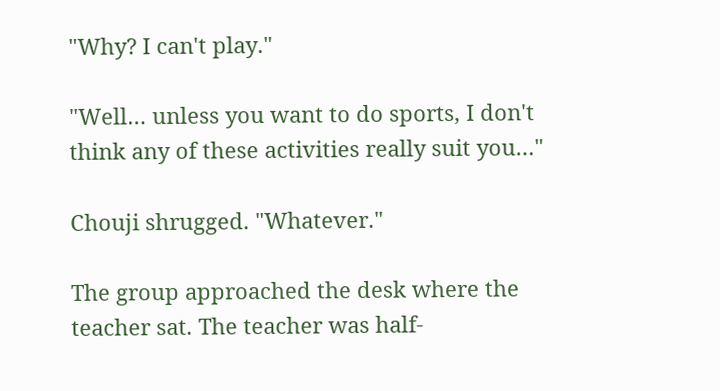"Why? I can't play."

"Well… unless you want to do sports, I don't think any of these activities really suit you…"

Chouji shrugged. "Whatever."

The group approached the desk where the teacher sat. The teacher was half-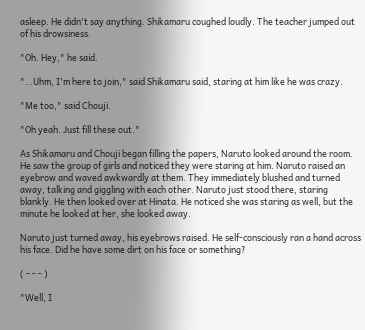asleep. He didn't say anything. Shikamaru coughed loudly. The teacher jumped out of his drowsiness.

"Oh. Hey," he said.

"…Uhm, I'm here to join," said Shikamaru said, staring at him like he was crazy.

"Me too," said Chouji.

"Oh yeah. Just fill these out."

As Shikamaru and Chouji began filling the papers, Naruto looked around the room. He saw the group of girls and noticed they were staring at him. Naruto raised an eyebrow and waved awkwardly at them. They immediately blushed and turned away, talking and giggling with each other. Naruto just stood there, staring blankly. He then looked over at Hinata. He noticed she was staring as well, but the minute he looked at her, she looked away.

Naruto just turned away, his eyebrows raised. He self-consciously ran a hand across his face. Did he have some dirt on his face or something?

( - - - )

"Well, I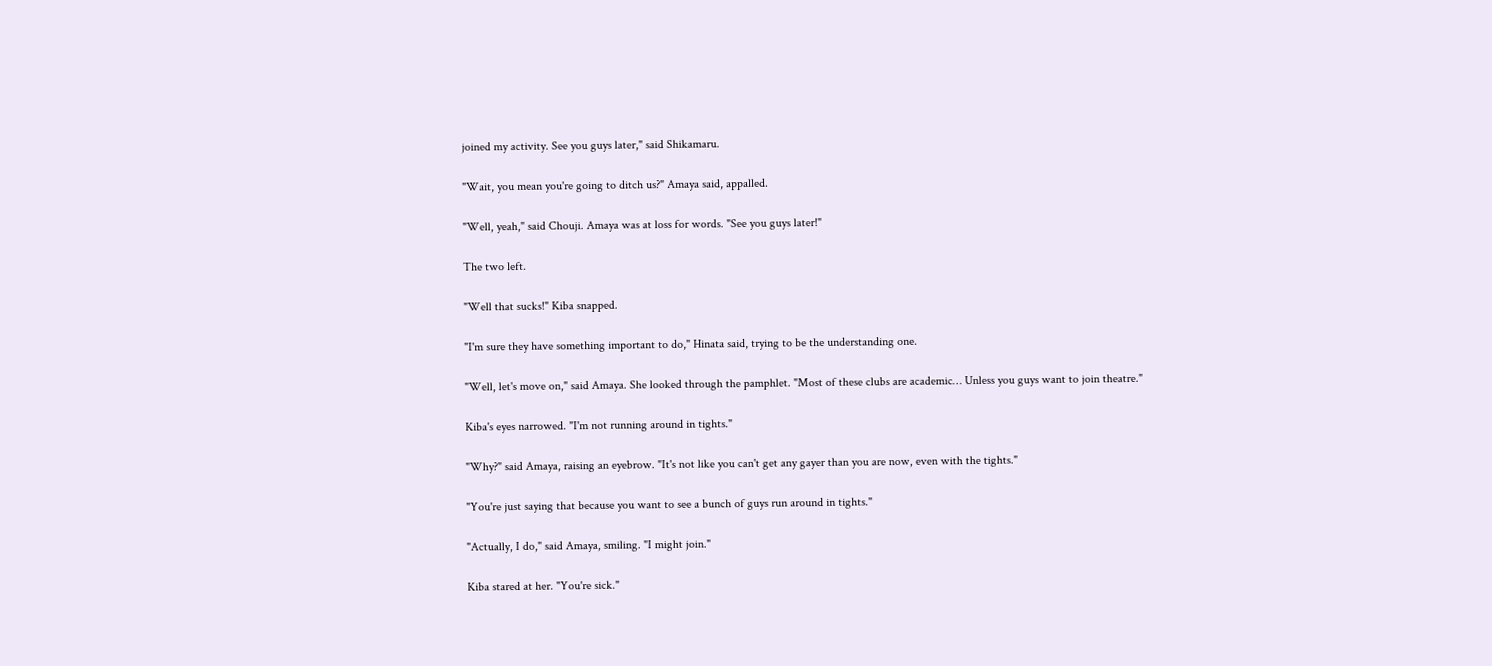joined my activity. See you guys later," said Shikamaru.

"Wait, you mean you're going to ditch us?" Amaya said, appalled.

"Well, yeah," said Chouji. Amaya was at loss for words. "See you guys later!"

The two left.

"Well that sucks!" Kiba snapped.

"I'm sure they have something important to do," Hinata said, trying to be the understanding one.

"Well, let's move on," said Amaya. She looked through the pamphlet. "Most of these clubs are academic… Unless you guys want to join theatre."

Kiba's eyes narrowed. "I'm not running around in tights."

"Why?" said Amaya, raising an eyebrow. "It's not like you can't get any gayer than you are now, even with the tights."

"You're just saying that because you want to see a bunch of guys run around in tights."

"Actually, I do," said Amaya, smiling. "I might join."

Kiba stared at her. "You're sick."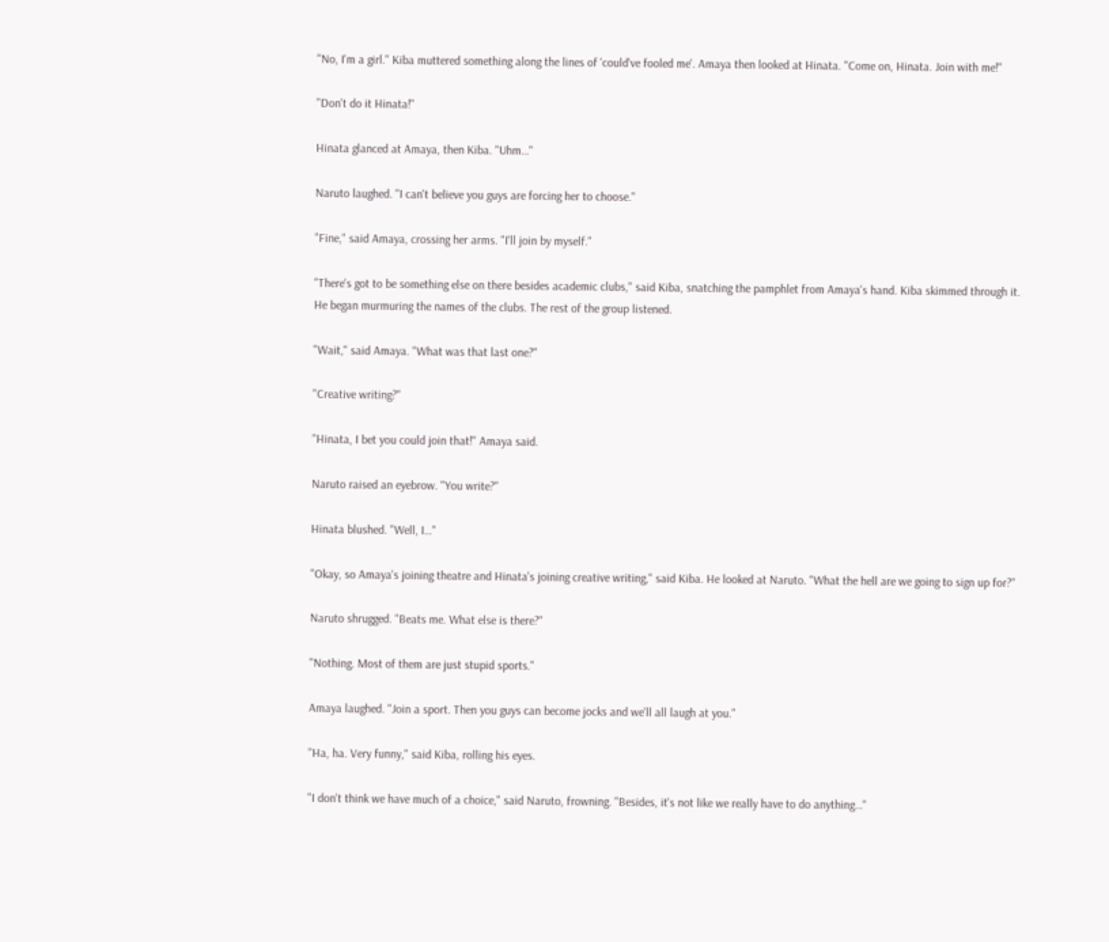"No, I'm a girl." Kiba muttered something along the lines of 'could've fooled me'. Amaya then looked at Hinata. "Come on, Hinata. Join with me!"

"Don't do it Hinata!"

Hinata glanced at Amaya, then Kiba. "Uhm…"

Naruto laughed. "I can't believe you guys are forcing her to choose."

"Fine," said Amaya, crossing her arms. "I'll join by myself."

"There's got to be something else on there besides academic clubs," said Kiba, snatching the pamphlet from Amaya's hand. Kiba skimmed through it. He began murmuring the names of the clubs. The rest of the group listened.

"Wait," said Amaya. "What was that last one?"

"Creative writing?"

"Hinata, I bet you could join that!" Amaya said.

Naruto raised an eyebrow. "You write?"

Hinata blushed. "Well, I…"

"Okay, so Amaya's joining theatre and Hinata's joining creative writing," said Kiba. He looked at Naruto. "What the hell are we going to sign up for?"

Naruto shrugged. "Beats me. What else is there?"

"Nothing. Most of them are just stupid sports."

Amaya laughed. "Join a sport. Then you guys can become jocks and we'll all laugh at you."

"Ha, ha. Very funny," said Kiba, rolling his eyes.

"I don't think we have much of a choice," said Naruto, frowning. "Besides, it's not like we really have to do anything…"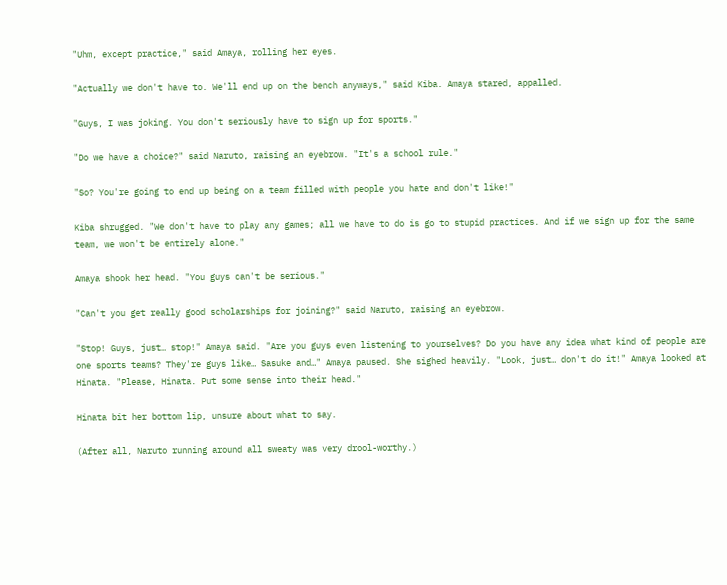"Uhm, except practice," said Amaya, rolling her eyes.

"Actually we don't have to. We'll end up on the bench anyways," said Kiba. Amaya stared, appalled.

"Guys, I was joking. You don't seriously have to sign up for sports."

"Do we have a choice?" said Naruto, raising an eyebrow. "It's a school rule."

"So? You're going to end up being on a team filled with people you hate and don't like!"

Kiba shrugged. "We don't have to play any games; all we have to do is go to stupid practices. And if we sign up for the same team, we won't be entirely alone."

Amaya shook her head. "You guys can't be serious."

"Can't you get really good scholarships for joining?" said Naruto, raising an eyebrow.

"Stop! Guys, just… stop!" Amaya said. "Are you guys even listening to yourselves? Do you have any idea what kind of people are one sports teams? They're guys like… Sasuke and…" Amaya paused. She sighed heavily. "Look, just… don't do it!" Amaya looked at Hinata. "Please, Hinata. Put some sense into their head."

Hinata bit her bottom lip, unsure about what to say.

(After all, Naruto running around all sweaty was very drool-worthy.)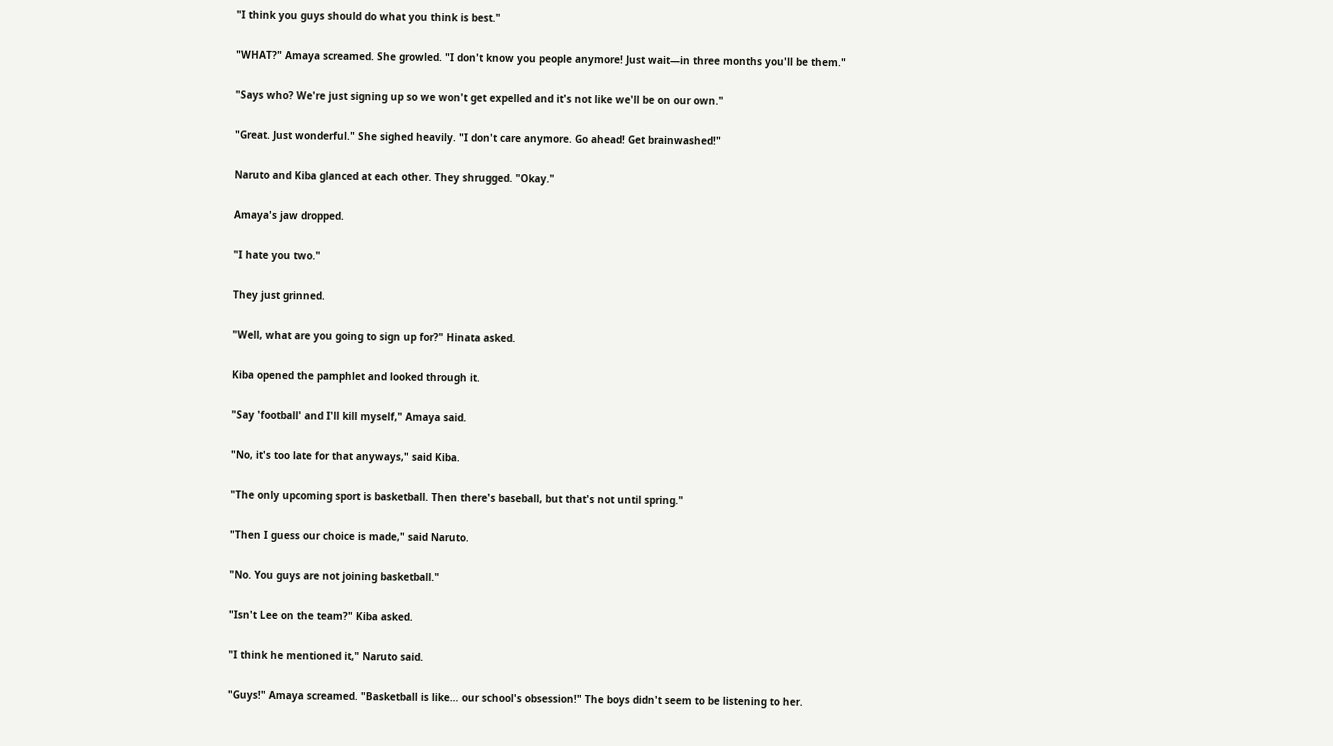"I think you guys should do what you think is best."

"WHAT?" Amaya screamed. She growled. "I don't know you people anymore! Just wait—in three months you'll be them."

"Says who? We're just signing up so we won't get expelled and it's not like we'll be on our own."

"Great. Just wonderful." She sighed heavily. "I don't care anymore. Go ahead! Get brainwashed!"

Naruto and Kiba glanced at each other. They shrugged. "Okay."

Amaya's jaw dropped.

"I hate you two."

They just grinned.

"Well, what are you going to sign up for?" Hinata asked.

Kiba opened the pamphlet and looked through it.

"Say 'football' and I'll kill myself," Amaya said.

"No, it's too late for that anyways," said Kiba.

"The only upcoming sport is basketball. Then there's baseball, but that's not until spring."

"Then I guess our choice is made," said Naruto.

"No. You guys are not joining basketball."

"Isn't Lee on the team?" Kiba asked.

"I think he mentioned it," Naruto said.

"Guys!" Amaya screamed. "Basketball is like… our school's obsession!" The boys didn't seem to be listening to her.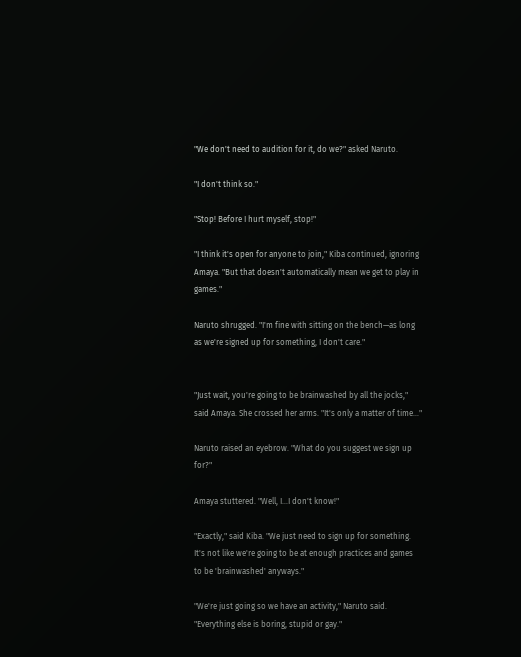"We don't need to audition for it, do we?" asked Naruto.

"I don't think so."

"Stop! Before I hurt myself, stop!"

"I think it's open for anyone to join," Kiba continued, ignoring Amaya. "But that doesn't automatically mean we get to play in games."

Naruto shrugged. "I'm fine with sitting on the bench—as long as we're signed up for something, I don't care."


"Just wait, you're going to be brainwashed by all the jocks," said Amaya. She crossed her arms. "It's only a matter of time…"

Naruto raised an eyebrow. "What do you suggest we sign up for?"

Amaya stuttered. "Well, I…I don't know!"

"Exactly," said Kiba. "We just need to sign up for something. It's not like we're going to be at enough practices and games to be 'brainwashed' anyways."

"We're just going so we have an activity," Naruto said. "Everything else is boring, stupid or gay."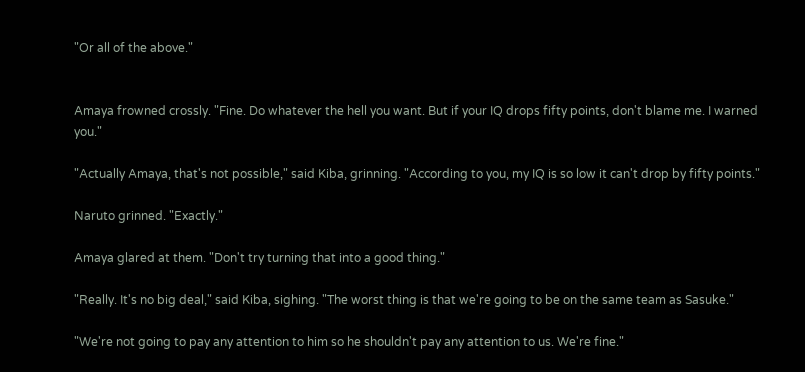"Or all of the above."


Amaya frowned crossly. "Fine. Do whatever the hell you want. But if your IQ drops fifty points, don't blame me. I warned you."

"Actually Amaya, that's not possible," said Kiba, grinning. "According to you, my IQ is so low it can't drop by fifty points."

Naruto grinned. "Exactly."

Amaya glared at them. "Don't try turning that into a good thing."

"Really. It's no big deal," said Kiba, sighing. "The worst thing is that we're going to be on the same team as Sasuke."

"We're not going to pay any attention to him so he shouldn't pay any attention to us. We're fine."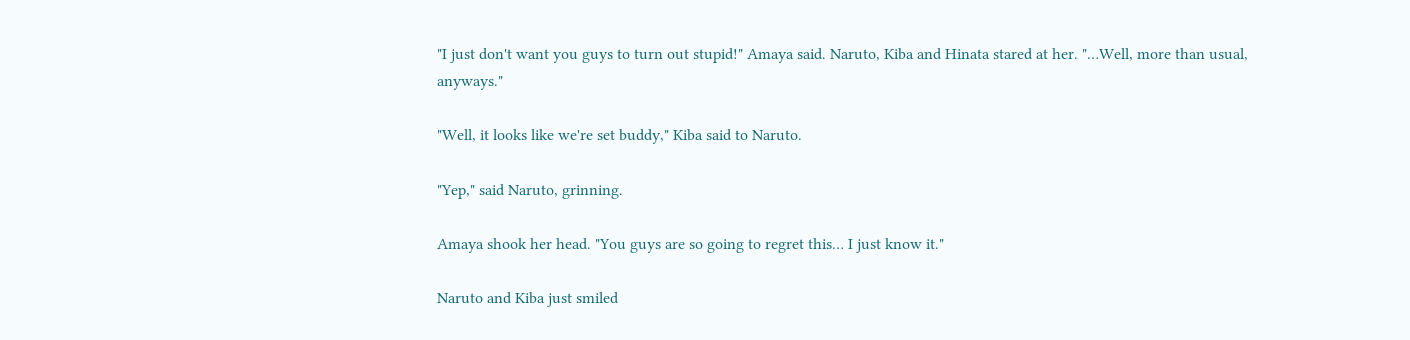"I just don't want you guys to turn out stupid!" Amaya said. Naruto, Kiba and Hinata stared at her. "…Well, more than usual, anyways."

"Well, it looks like we're set buddy," Kiba said to Naruto.

"Yep," said Naruto, grinning.

Amaya shook her head. "You guys are so going to regret this… I just know it."

Naruto and Kiba just smiled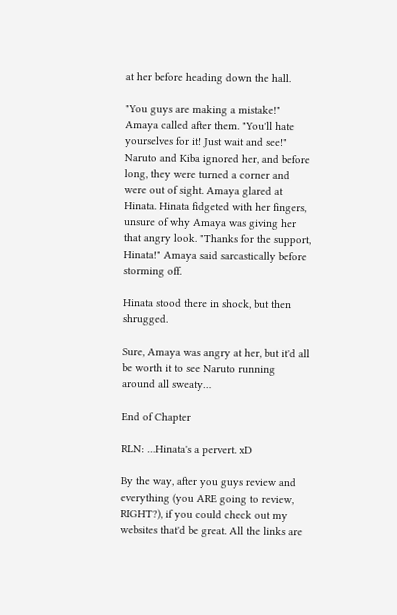at her before heading down the hall.

"You guys are making a mistake!" Amaya called after them. "You'll hate yourselves for it! Just wait and see!" Naruto and Kiba ignored her, and before long, they were turned a corner and were out of sight. Amaya glared at Hinata. Hinata fidgeted with her fingers, unsure of why Amaya was giving her that angry look. "Thanks for the support, Hinata!" Amaya said sarcastically before storming off.

Hinata stood there in shock, but then shrugged.

Sure, Amaya was angry at her, but it'd all be worth it to see Naruto running around all sweaty…

End of Chapter

RLN: …Hinata's a pervert. xD

By the way, after you guys review and everything (you ARE going to review, RIGHT?), if you could check out my websites that'd be great. All the links are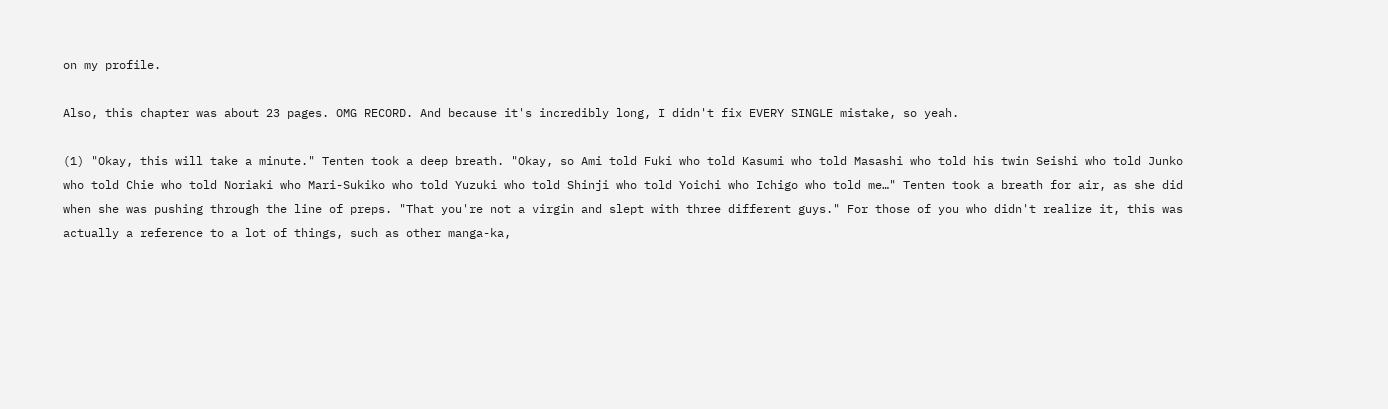on my profile.

Also, this chapter was about 23 pages. OMG RECORD. And because it's incredibly long, I didn't fix EVERY SINGLE mistake, so yeah.

(1) "Okay, this will take a minute." Tenten took a deep breath. "Okay, so Ami told Fuki who told Kasumi who told Masashi who told his twin Seishi who told Junko who told Chie who told Noriaki who Mari-Sukiko who told Yuzuki who told Shinji who told Yoichi who Ichigo who told me…" Tenten took a breath for air, as she did when she was pushing through the line of preps. "That you're not a virgin and slept with three different guys." For those of you who didn't realize it, this was actually a reference to a lot of things, such as other manga-ka,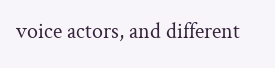voice actors, and different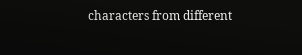characters from different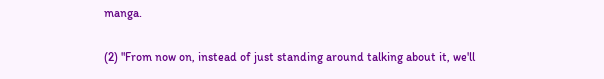manga.

(2) "From now on, instead of just standing around talking about it, we'll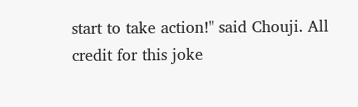start to take action!" said Chouji. All credit for this joke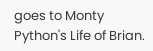goes to Monty Python's Life of Brian.